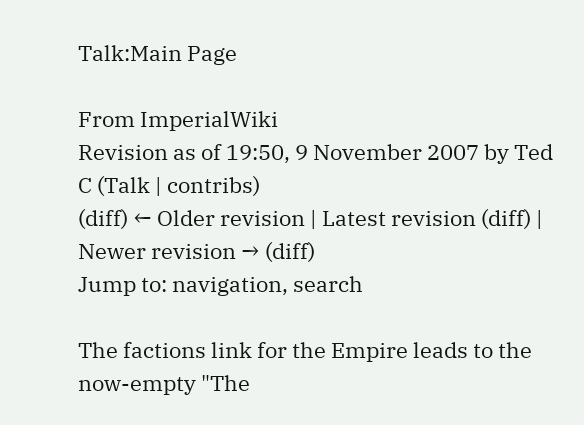Talk:Main Page

From ImperialWiki
Revision as of 19:50, 9 November 2007 by Ted C (Talk | contribs)
(diff) ← Older revision | Latest revision (diff) | Newer revision → (diff)
Jump to: navigation, search

The factions link for the Empire leads to the now-empty "The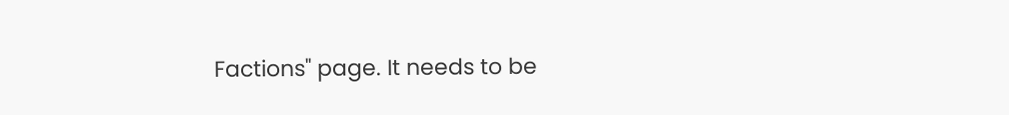Factions" page. It needs to be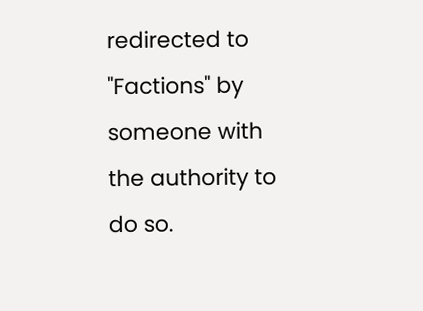redirected to "Factions" by someone with the authority to do so.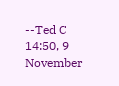--Ted C 14:50, 9 November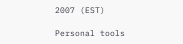2007 (EST)

Personal tools